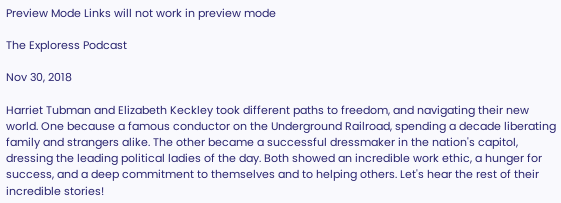Preview Mode Links will not work in preview mode

The Exploress Podcast

Nov 30, 2018

Harriet Tubman and Elizabeth Keckley took different paths to freedom, and navigating their new world. One because a famous conductor on the Underground Railroad, spending a decade liberating family and strangers alike. The other became a successful dressmaker in the nation's capitol, dressing the leading political ladies of the day. Both showed an incredible work ethic, a hunger for success, and a deep commitment to themselves and to helping others. Let's hear the rest of their incredible stories!